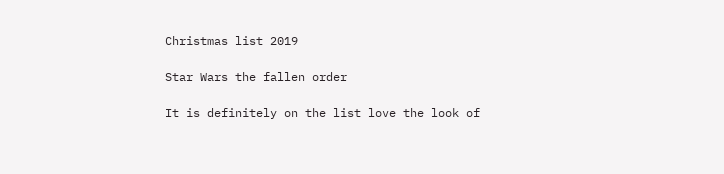Christmas list 2019

Star Wars the fallen order

It is definitely on the list love the look of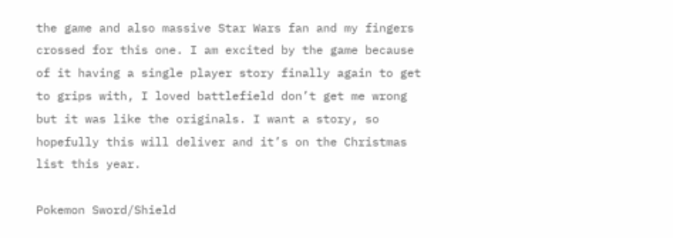the game and also massive Star Wars fan and my fingers crossed for this one. I am excited by the game because of it having a single player story finally again to get to grips with, I loved battlefield don’t get me wrong but it was like the originals. I want a story, so hopefully this will deliver and it’s on the Christmas list this year.

Pokemon Sword/Shield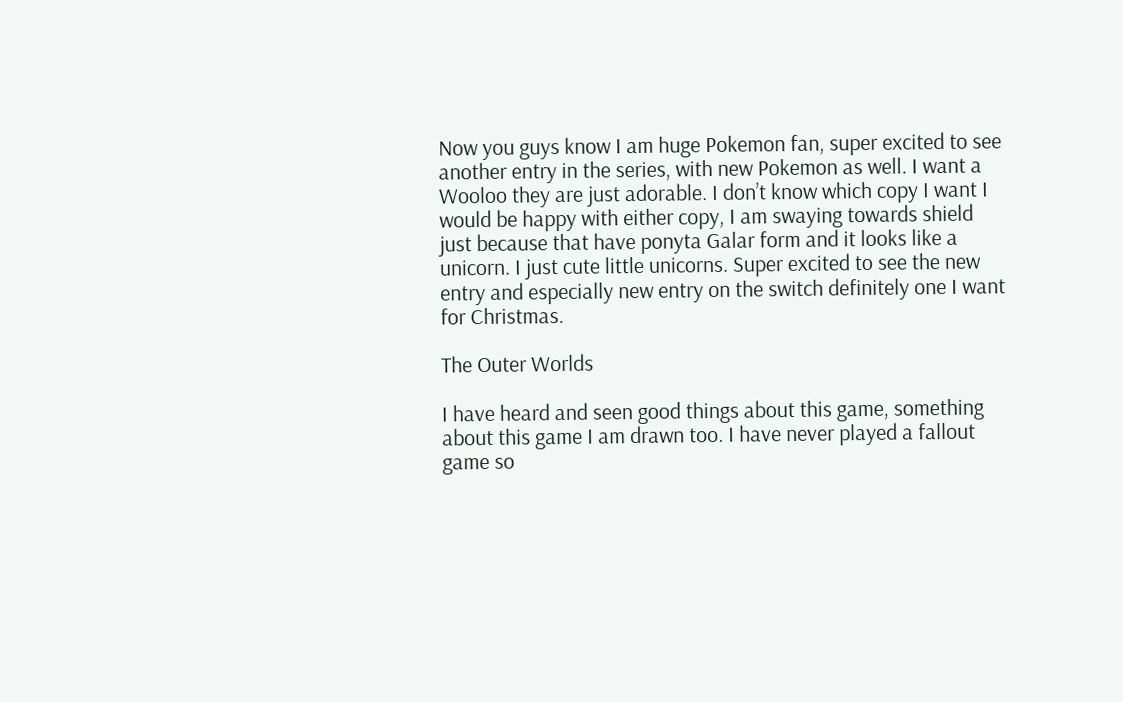Now you guys know I am huge Pokemon fan, super excited to see another entry in the series, with new Pokemon as well. I want a Wooloo they are just adorable. I don’t know which copy I want I would be happy with either copy, I am swaying towards shield just because that have ponyta Galar form and it looks like a unicorn. I just cute little unicorns. Super excited to see the new entry and especially new entry on the switch definitely one I want for Christmas.

The Outer Worlds

I have heard and seen good things about this game, something about this game I am drawn too. I have never played a fallout game so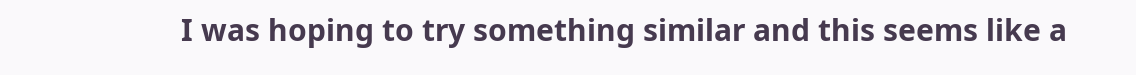I was hoping to try something similar and this seems like a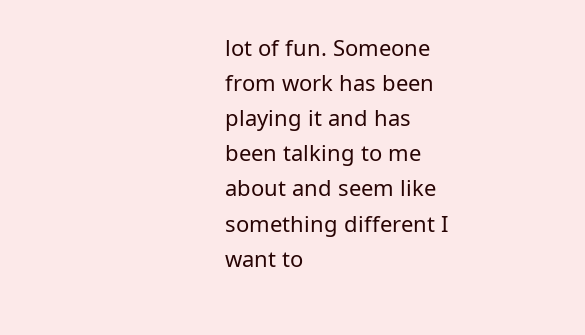lot of fun. Someone from work has been playing it and has been talking to me about and seem like something different I want to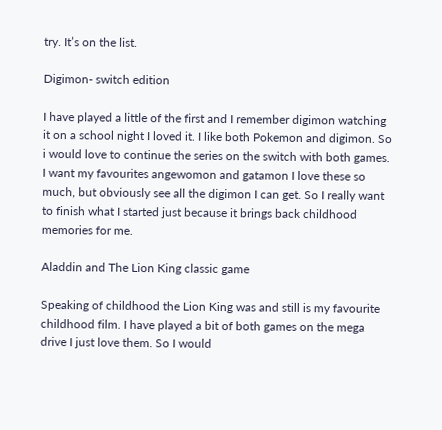try. It’s on the list.

Digimon- switch edition

I have played a little of the first and I remember digimon watching it on a school night I loved it. I like both Pokemon and digimon. So i would love to continue the series on the switch with both games. I want my favourites angewomon and gatamon I love these so much, but obviously see all the digimon I can get. So I really want to finish what I started just because it brings back childhood memories for me.

Aladdin and The Lion King classic game

Speaking of childhood the Lion King was and still is my favourite childhood film. I have played a bit of both games on the mega drive I just love them. So I would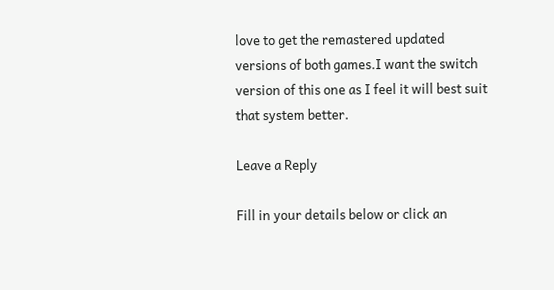love to get the remastered updated versions of both games.I want the switch version of this one as I feel it will best suit that system better.

Leave a Reply

Fill in your details below or click an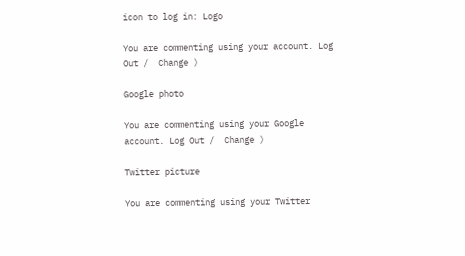icon to log in: Logo

You are commenting using your account. Log Out /  Change )

Google photo

You are commenting using your Google account. Log Out /  Change )

Twitter picture

You are commenting using your Twitter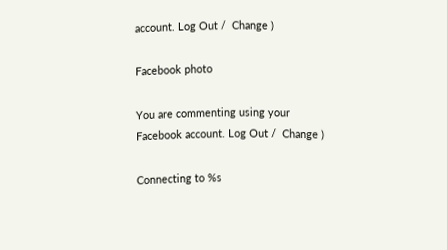account. Log Out /  Change )

Facebook photo

You are commenting using your Facebook account. Log Out /  Change )

Connecting to %s